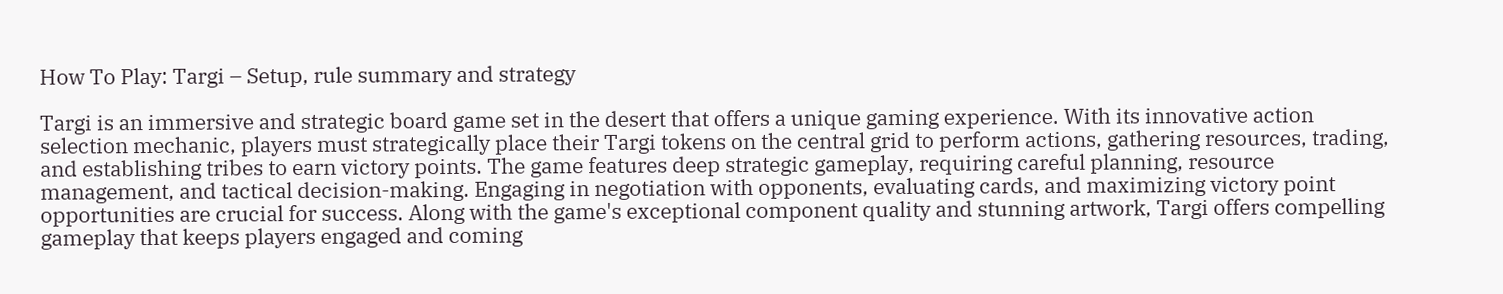How To Play: Targi – Setup, rule summary and strategy

Targi is an immersive and strategic board game set in the desert that offers a unique gaming experience. With its innovative action selection mechanic, players must strategically place their Targi tokens on the central grid to perform actions, gathering resources, trading, and establishing tribes to earn victory points. The game features deep strategic gameplay, requiring careful planning, resource management, and tactical decision-making. Engaging in negotiation with opponents, evaluating cards, and maximizing victory point opportunities are crucial for success. Along with the game's exceptional component quality and stunning artwork, Targi offers compelling gameplay that keeps players engaged and coming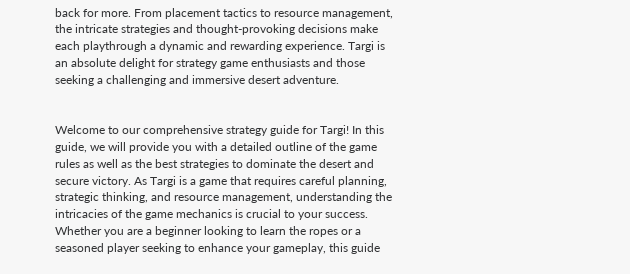back for more. From placement tactics to resource management, the intricate strategies and thought-provoking decisions make each playthrough a dynamic and rewarding experience. Targi is an absolute delight for strategy game enthusiasts and those seeking a challenging and immersive desert adventure.


Welcome to our comprehensive strategy guide for Targi! In this guide, we will provide you with a detailed outline of the game rules as well as the best strategies to dominate the desert and secure victory. As Targi is a game that requires careful planning, strategic thinking, and resource management, understanding the intricacies of the game mechanics is crucial to your success. Whether you are a beginner looking to learn the ropes or a seasoned player seeking to enhance your gameplay, this guide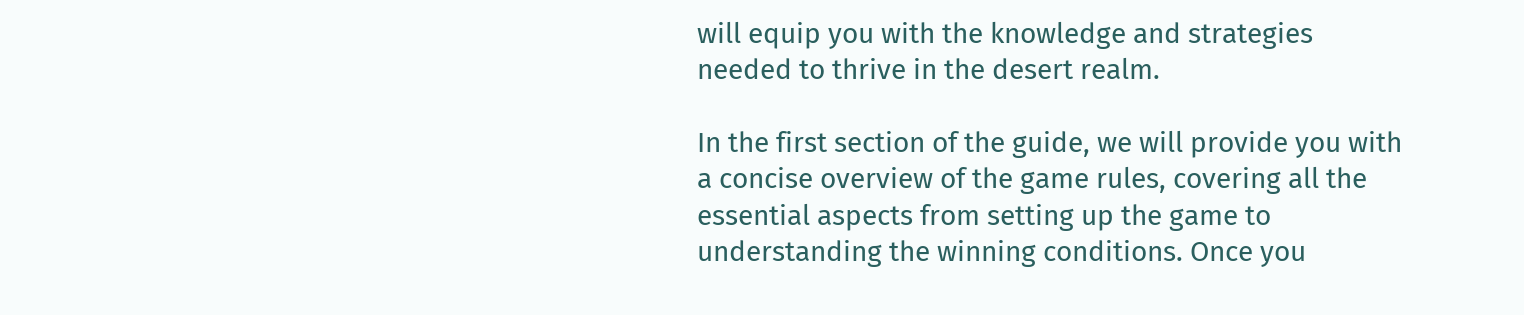will equip you with the knowledge and strategies needed to thrive in the desert realm.

In the first section of the guide, we will provide you with a concise overview of the game rules, covering all the essential aspects from setting up the game to understanding the winning conditions. Once you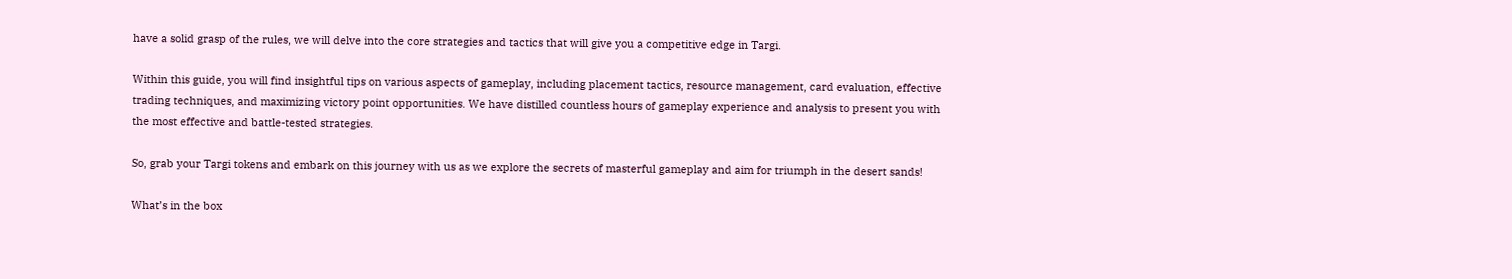have a solid grasp of the rules, we will delve into the core strategies and tactics that will give you a competitive edge in Targi.

Within this guide, you will find insightful tips on various aspects of gameplay, including placement tactics, resource management, card evaluation, effective trading techniques, and maximizing victory point opportunities. We have distilled countless hours of gameplay experience and analysis to present you with the most effective and battle-tested strategies.

So, grab your Targi tokens and embark on this journey with us as we explore the secrets of masterful gameplay and aim for triumph in the desert sands!

What’s in the box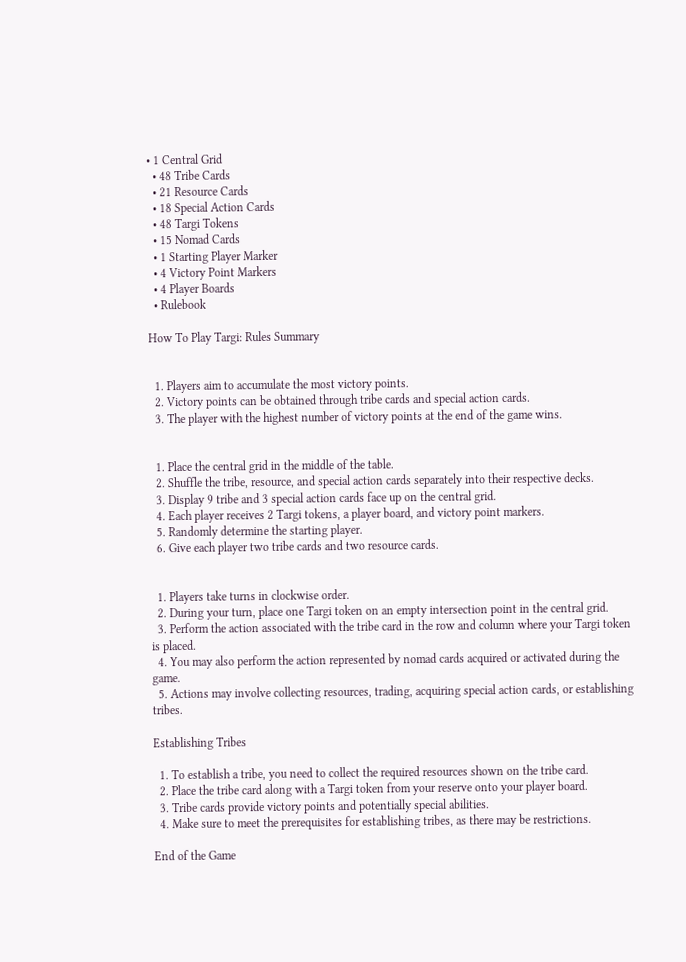• 1 Central Grid
  • 48 Tribe Cards
  • 21 Resource Cards
  • 18 Special Action Cards
  • 48 Targi Tokens
  • 15 Nomad Cards
  • 1 Starting Player Marker
  • 4 Victory Point Markers
  • 4 Player Boards
  • Rulebook

How To Play Targi: Rules Summary


  1. Players aim to accumulate the most victory points.
  2. Victory points can be obtained through tribe cards and special action cards.
  3. The player with the highest number of victory points at the end of the game wins.


  1. Place the central grid in the middle of the table.
  2. Shuffle the tribe, resource, and special action cards separately into their respective decks.
  3. Display 9 tribe and 3 special action cards face up on the central grid.
  4. Each player receives 2 Targi tokens, a player board, and victory point markers.
  5. Randomly determine the starting player.
  6. Give each player two tribe cards and two resource cards.


  1. Players take turns in clockwise order.
  2. During your turn, place one Targi token on an empty intersection point in the central grid.
  3. Perform the action associated with the tribe card in the row and column where your Targi token is placed.
  4. You may also perform the action represented by nomad cards acquired or activated during the game.
  5. Actions may involve collecting resources, trading, acquiring special action cards, or establishing tribes.

Establishing Tribes

  1. To establish a tribe, you need to collect the required resources shown on the tribe card.
  2. Place the tribe card along with a Targi token from your reserve onto your player board.
  3. Tribe cards provide victory points and potentially special abilities.
  4. Make sure to meet the prerequisites for establishing tribes, as there may be restrictions.

End of the Game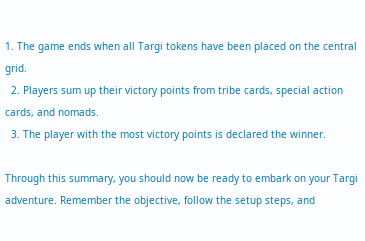1. The game ends when all Targi tokens have been placed on the central grid.
  2. Players sum up their victory points from tribe cards, special action cards, and nomads.
  3. The player with the most victory points is declared the winner.

Through this summary, you should now be ready to embark on your Targi adventure. Remember the objective, follow the setup steps, and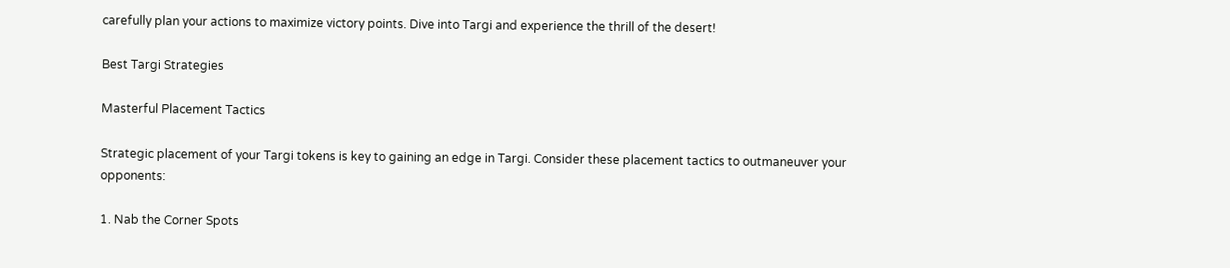carefully plan your actions to maximize victory points. Dive into Targi and experience the thrill of the desert!

Best Targi Strategies

Masterful Placement Tactics

Strategic placement of your Targi tokens is key to gaining an edge in Targi. Consider these placement tactics to outmaneuver your opponents:

1. Nab the Corner Spots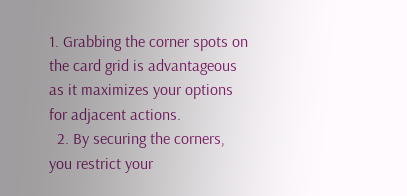1. Grabbing the corner spots on the card grid is advantageous as it maximizes your options for adjacent actions.
  2. By securing the corners, you restrict your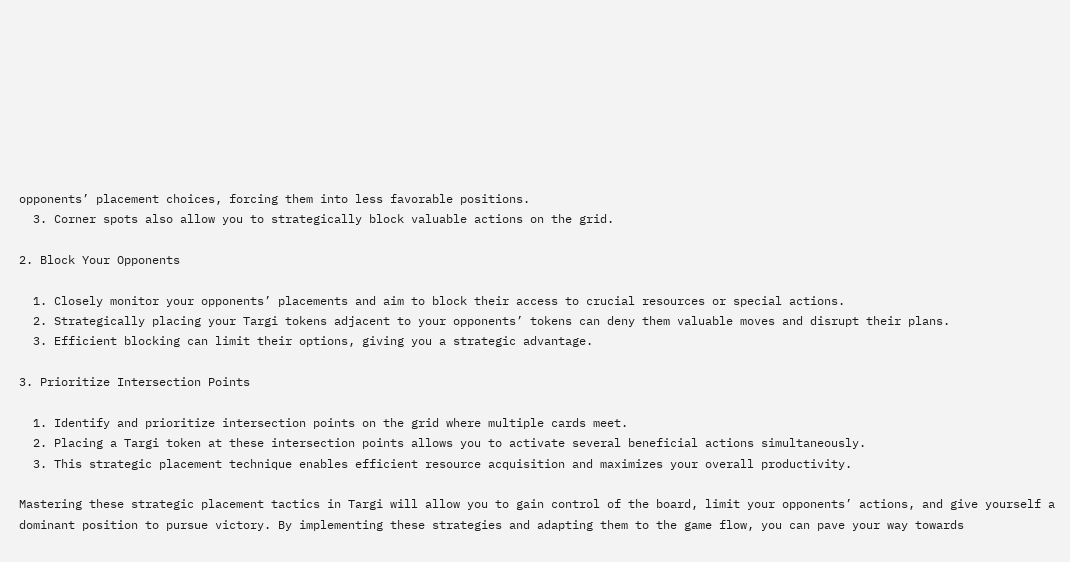opponents’ placement choices, forcing them into less favorable positions.
  3. Corner spots also allow you to strategically block valuable actions on the grid.

2. Block Your Opponents

  1. Closely monitor your opponents’ placements and aim to block their access to crucial resources or special actions.
  2. Strategically placing your Targi tokens adjacent to your opponents’ tokens can deny them valuable moves and disrupt their plans.
  3. Efficient blocking can limit their options, giving you a strategic advantage.

3. Prioritize Intersection Points

  1. Identify and prioritize intersection points on the grid where multiple cards meet.
  2. Placing a Targi token at these intersection points allows you to activate several beneficial actions simultaneously.
  3. This strategic placement technique enables efficient resource acquisition and maximizes your overall productivity.

Mastering these strategic placement tactics in Targi will allow you to gain control of the board, limit your opponents’ actions, and give yourself a dominant position to pursue victory. By implementing these strategies and adapting them to the game flow, you can pave your way towards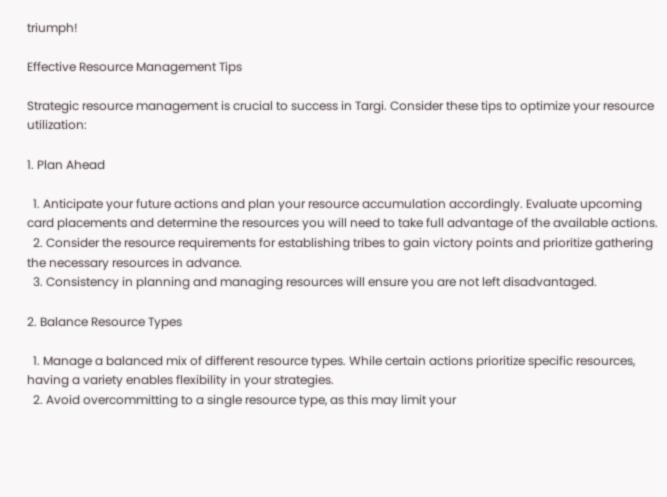triumph!

Effective Resource Management Tips

Strategic resource management is crucial to success in Targi. Consider these tips to optimize your resource utilization:

1. Plan Ahead

  1. Anticipate your future actions and plan your resource accumulation accordingly. Evaluate upcoming card placements and determine the resources you will need to take full advantage of the available actions.
  2. Consider the resource requirements for establishing tribes to gain victory points and prioritize gathering the necessary resources in advance.
  3. Consistency in planning and managing resources will ensure you are not left disadvantaged.

2. Balance Resource Types

  1. Manage a balanced mix of different resource types. While certain actions prioritize specific resources, having a variety enables flexibility in your strategies.
  2. Avoid overcommitting to a single resource type, as this may limit your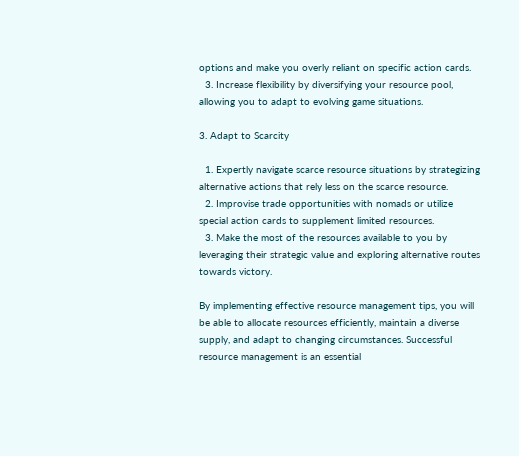options and make you overly reliant on specific action cards.
  3. Increase flexibility by diversifying your resource pool, allowing you to adapt to evolving game situations.

3. Adapt to Scarcity

  1. Expertly navigate scarce resource situations by strategizing alternative actions that rely less on the scarce resource.
  2. Improvise trade opportunities with nomads or utilize special action cards to supplement limited resources.
  3. Make the most of the resources available to you by leveraging their strategic value and exploring alternative routes towards victory.

By implementing effective resource management tips, you will be able to allocate resources efficiently, maintain a diverse supply, and adapt to changing circumstances. Successful resource management is an essential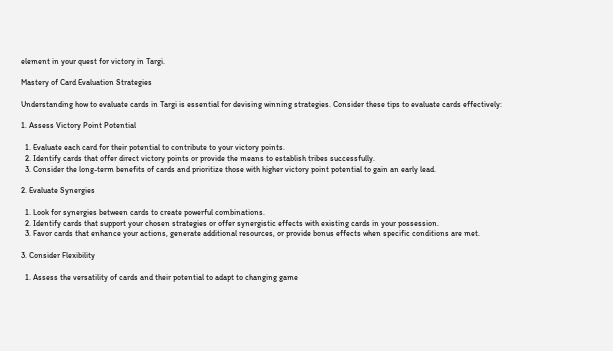element in your quest for victory in Targi.

Mastery of Card Evaluation Strategies

Understanding how to evaluate cards in Targi is essential for devising winning strategies. Consider these tips to evaluate cards effectively:

1. Assess Victory Point Potential

  1. Evaluate each card for their potential to contribute to your victory points.
  2. Identify cards that offer direct victory points or provide the means to establish tribes successfully.
  3. Consider the long-term benefits of cards and prioritize those with higher victory point potential to gain an early lead.

2. Evaluate Synergies

  1. Look for synergies between cards to create powerful combinations.
  2. Identify cards that support your chosen strategies or offer synergistic effects with existing cards in your possession.
  3. Favor cards that enhance your actions, generate additional resources, or provide bonus effects when specific conditions are met.

3. Consider Flexibility

  1. Assess the versatility of cards and their potential to adapt to changing game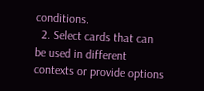conditions.
  2. Select cards that can be used in different contexts or provide options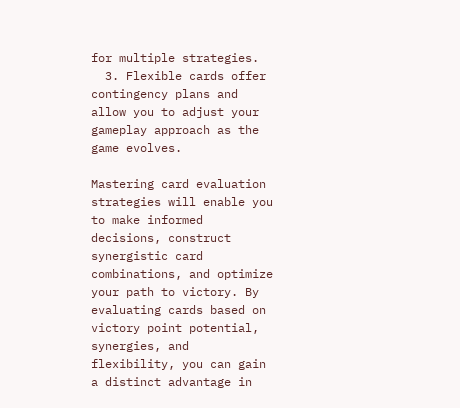for multiple strategies.
  3. Flexible cards offer contingency plans and allow you to adjust your gameplay approach as the game evolves.

Mastering card evaluation strategies will enable you to make informed decisions, construct synergistic card combinations, and optimize your path to victory. By evaluating cards based on victory point potential, synergies, and flexibility, you can gain a distinct advantage in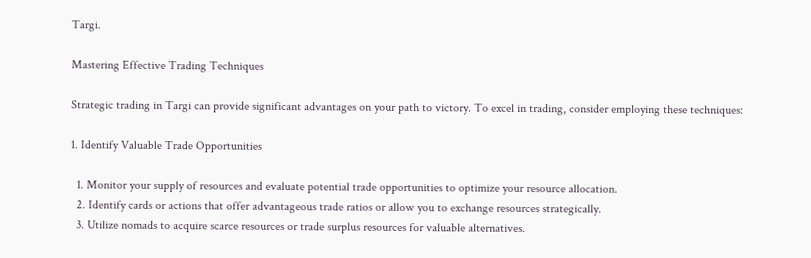Targi.

Mastering Effective Trading Techniques

Strategic trading in Targi can provide significant advantages on your path to victory. To excel in trading, consider employing these techniques:

1. Identify Valuable Trade Opportunities

  1. Monitor your supply of resources and evaluate potential trade opportunities to optimize your resource allocation.
  2. Identify cards or actions that offer advantageous trade ratios or allow you to exchange resources strategically.
  3. Utilize nomads to acquire scarce resources or trade surplus resources for valuable alternatives.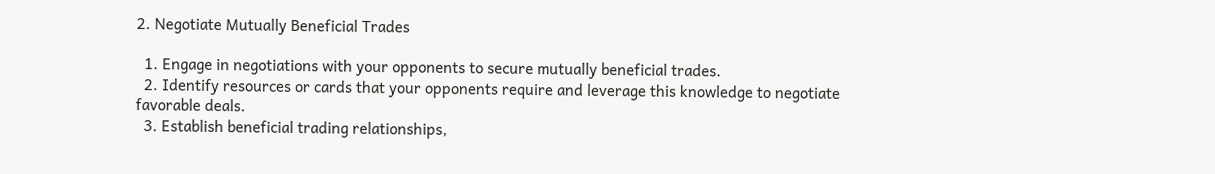2. Negotiate Mutually Beneficial Trades

  1. Engage in negotiations with your opponents to secure mutually beneficial trades.
  2. Identify resources or cards that your opponents require and leverage this knowledge to negotiate favorable deals.
  3. Establish beneficial trading relationships,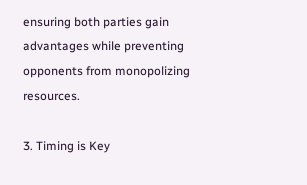ensuring both parties gain advantages while preventing opponents from monopolizing resources.

3. Timing is Key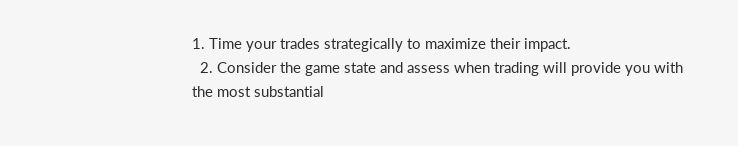1. Time your trades strategically to maximize their impact.
  2. Consider the game state and assess when trading will provide you with the most substantial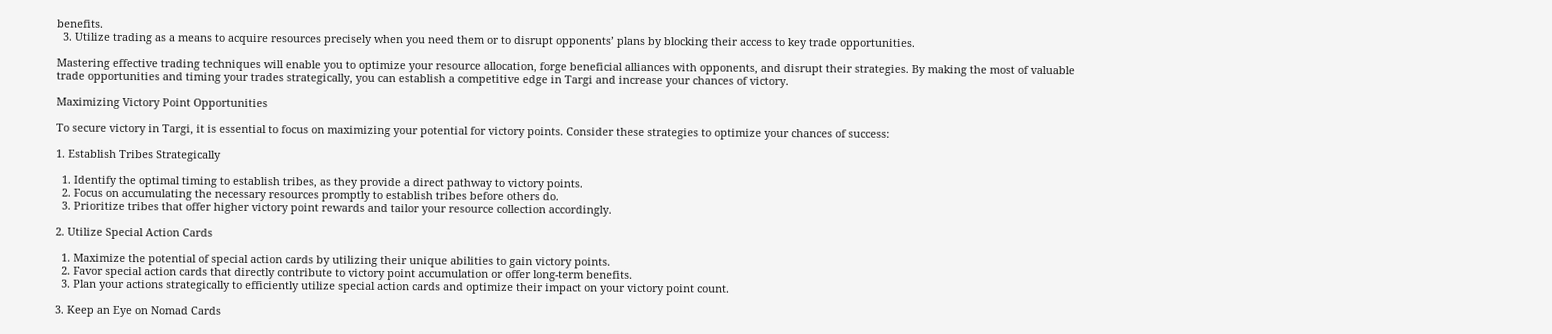benefits.
  3. Utilize trading as a means to acquire resources precisely when you need them or to disrupt opponents’ plans by blocking their access to key trade opportunities.

Mastering effective trading techniques will enable you to optimize your resource allocation, forge beneficial alliances with opponents, and disrupt their strategies. By making the most of valuable trade opportunities and timing your trades strategically, you can establish a competitive edge in Targi and increase your chances of victory.

Maximizing Victory Point Opportunities

To secure victory in Targi, it is essential to focus on maximizing your potential for victory points. Consider these strategies to optimize your chances of success:

1. Establish Tribes Strategically

  1. Identify the optimal timing to establish tribes, as they provide a direct pathway to victory points.
  2. Focus on accumulating the necessary resources promptly to establish tribes before others do.
  3. Prioritize tribes that offer higher victory point rewards and tailor your resource collection accordingly.

2. Utilize Special Action Cards

  1. Maximize the potential of special action cards by utilizing their unique abilities to gain victory points.
  2. Favor special action cards that directly contribute to victory point accumulation or offer long-term benefits.
  3. Plan your actions strategically to efficiently utilize special action cards and optimize their impact on your victory point count.

3. Keep an Eye on Nomad Cards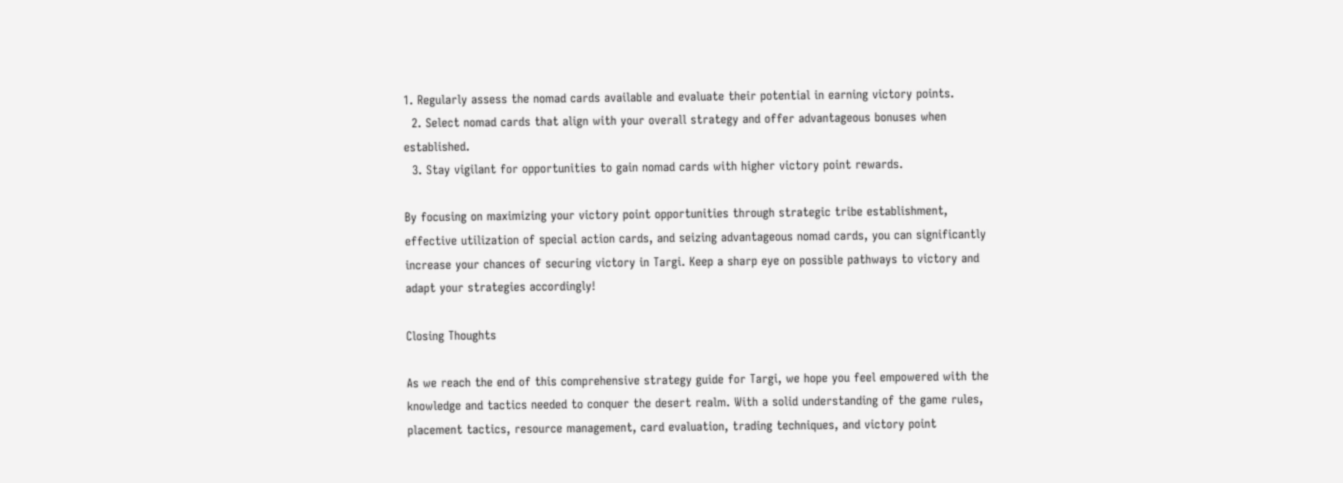1. Regularly assess the nomad cards available and evaluate their potential in earning victory points.
  2. Select nomad cards that align with your overall strategy and offer advantageous bonuses when established.
  3. Stay vigilant for opportunities to gain nomad cards with higher victory point rewards.

By focusing on maximizing your victory point opportunities through strategic tribe establishment, effective utilization of special action cards, and seizing advantageous nomad cards, you can significantly increase your chances of securing victory in Targi. Keep a sharp eye on possible pathways to victory and adapt your strategies accordingly!

Closing Thoughts

As we reach the end of this comprehensive strategy guide for Targi, we hope you feel empowered with the knowledge and tactics needed to conquer the desert realm. With a solid understanding of the game rules, placement tactics, resource management, card evaluation, trading techniques, and victory point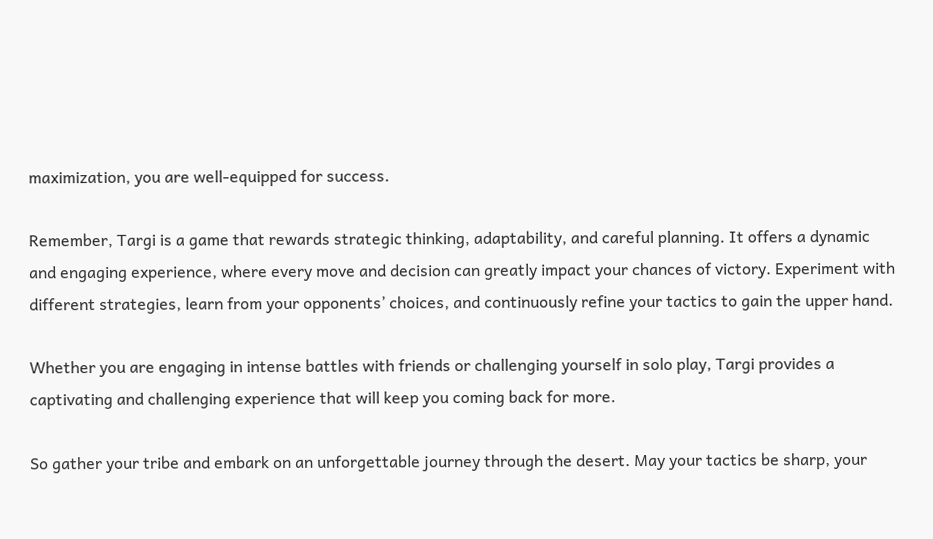maximization, you are well-equipped for success.

Remember, Targi is a game that rewards strategic thinking, adaptability, and careful planning. It offers a dynamic and engaging experience, where every move and decision can greatly impact your chances of victory. Experiment with different strategies, learn from your opponents’ choices, and continuously refine your tactics to gain the upper hand.

Whether you are engaging in intense battles with friends or challenging yourself in solo play, Targi provides a captivating and challenging experience that will keep you coming back for more.

So gather your tribe and embark on an unforgettable journey through the desert. May your tactics be sharp, your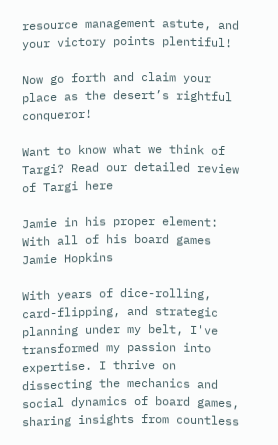resource management astute, and your victory points plentiful!

Now go forth and claim your place as the desert’s rightful conqueror!

Want to know what we think of Targi? Read our detailed review of Targi here

Jamie in his proper element: With all of his board games
Jamie Hopkins

With years of dice-rolling, card-flipping, and strategic planning under my belt, I've transformed my passion into expertise. I thrive on dissecting the mechanics and social dynamics of board games, sharing insights from countless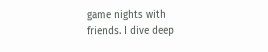game nights with friends. I dive deep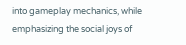into gameplay mechanics, while emphasizing the social joys of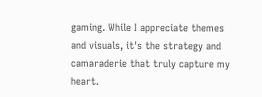gaming. While I appreciate themes and visuals, it's the strategy and camaraderie that truly capture my heart.